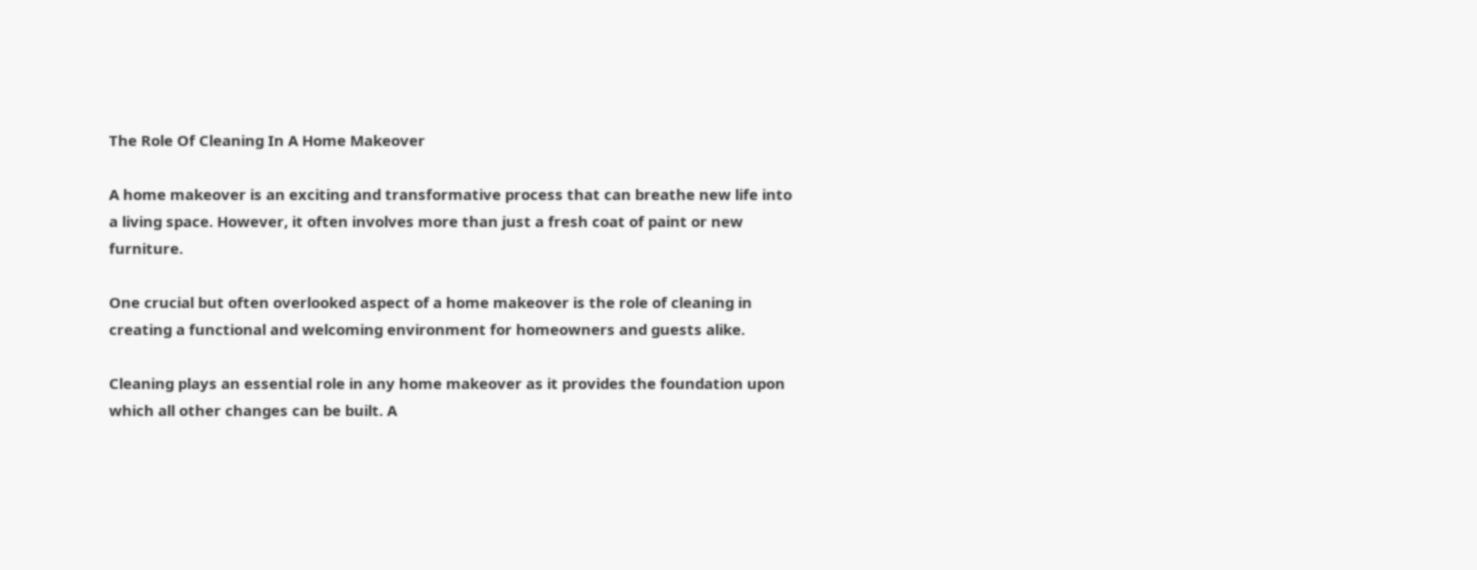The Role Of Cleaning In A Home Makeover

A home makeover is an exciting and transformative process that can breathe new life into a living space. However, it often involves more than just a fresh coat of paint or new furniture.

One crucial but often overlooked aspect of a home makeover is the role of cleaning in creating a functional and welcoming environment for homeowners and guests alike.

Cleaning plays an essential role in any home makeover as it provides the foundation upon which all other changes can be built. A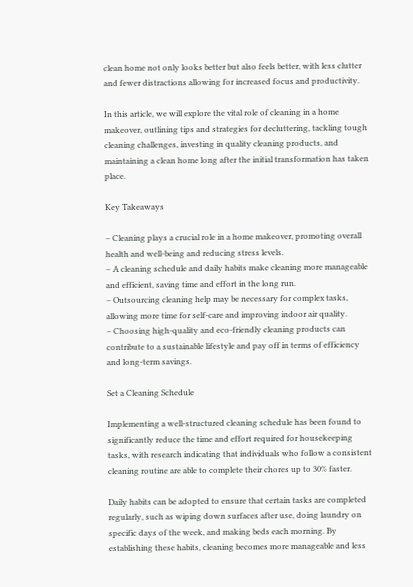clean home not only looks better but also feels better, with less clutter and fewer distractions allowing for increased focus and productivity.

In this article, we will explore the vital role of cleaning in a home makeover, outlining tips and strategies for decluttering, tackling tough cleaning challenges, investing in quality cleaning products, and maintaining a clean home long after the initial transformation has taken place.

Key Takeaways

– Cleaning plays a crucial role in a home makeover, promoting overall health and well-being and reducing stress levels.
– A cleaning schedule and daily habits make cleaning more manageable and efficient, saving time and effort in the long run.
– Outsourcing cleaning help may be necessary for complex tasks, allowing more time for self-care and improving indoor air quality.
– Choosing high-quality and eco-friendly cleaning products can contribute to a sustainable lifestyle and pay off in terms of efficiency and long-term savings.

Set a Cleaning Schedule

Implementing a well-structured cleaning schedule has been found to significantly reduce the time and effort required for housekeeping tasks, with research indicating that individuals who follow a consistent cleaning routine are able to complete their chores up to 30% faster.

Daily habits can be adopted to ensure that certain tasks are completed regularly, such as wiping down surfaces after use, doing laundry on specific days of the week, and making beds each morning. By establishing these habits, cleaning becomes more manageable and less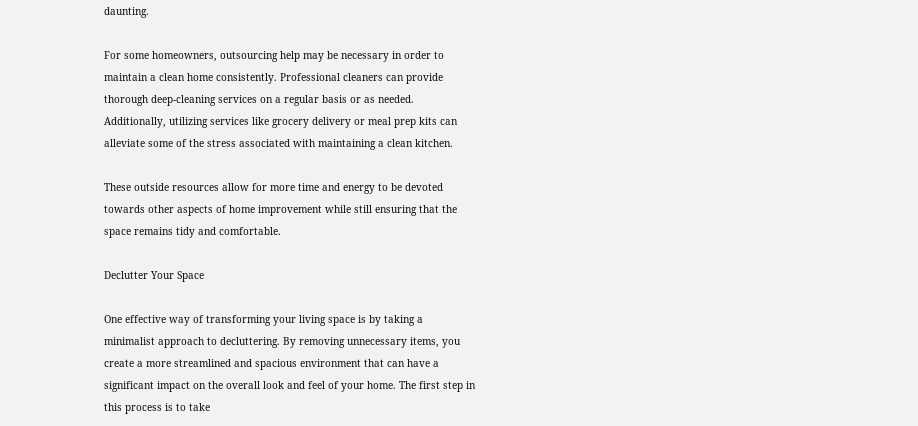daunting.

For some homeowners, outsourcing help may be necessary in order to maintain a clean home consistently. Professional cleaners can provide thorough deep-cleaning services on a regular basis or as needed. Additionally, utilizing services like grocery delivery or meal prep kits can alleviate some of the stress associated with maintaining a clean kitchen.

These outside resources allow for more time and energy to be devoted towards other aspects of home improvement while still ensuring that the space remains tidy and comfortable.

Declutter Your Space

One effective way of transforming your living space is by taking a minimalist approach to decluttering. By removing unnecessary items, you create a more streamlined and spacious environment that can have a significant impact on the overall look and feel of your home. The first step in this process is to take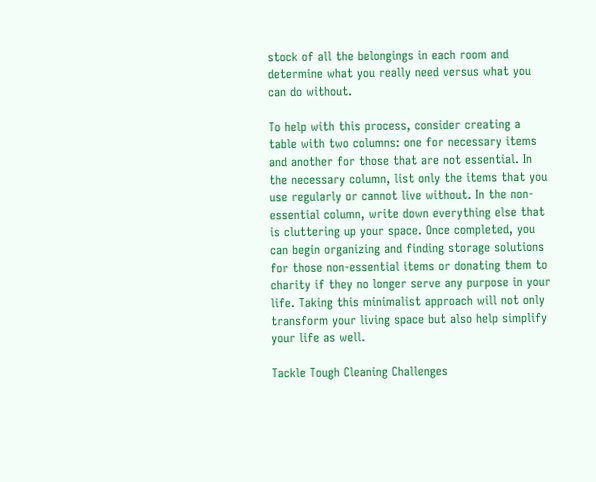stock of all the belongings in each room and determine what you really need versus what you can do without.

To help with this process, consider creating a table with two columns: one for necessary items and another for those that are not essential. In the necessary column, list only the items that you use regularly or cannot live without. In the non-essential column, write down everything else that is cluttering up your space. Once completed, you can begin organizing and finding storage solutions for those non-essential items or donating them to charity if they no longer serve any purpose in your life. Taking this minimalist approach will not only transform your living space but also help simplify your life as well.

Tackle Tough Cleaning Challenges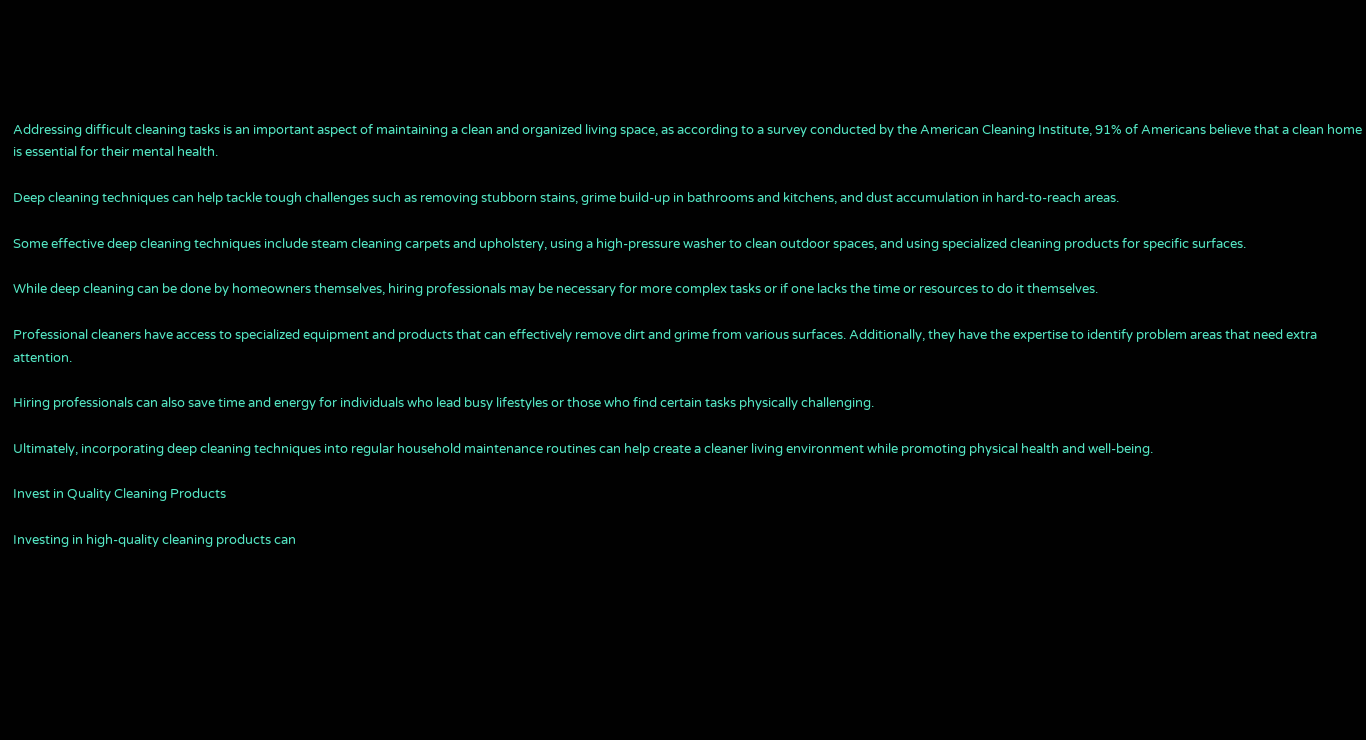Addressing difficult cleaning tasks is an important aspect of maintaining a clean and organized living space, as according to a survey conducted by the American Cleaning Institute, 91% of Americans believe that a clean home is essential for their mental health.

Deep cleaning techniques can help tackle tough challenges such as removing stubborn stains, grime build-up in bathrooms and kitchens, and dust accumulation in hard-to-reach areas.

Some effective deep cleaning techniques include steam cleaning carpets and upholstery, using a high-pressure washer to clean outdoor spaces, and using specialized cleaning products for specific surfaces.

While deep cleaning can be done by homeowners themselves, hiring professionals may be necessary for more complex tasks or if one lacks the time or resources to do it themselves.

Professional cleaners have access to specialized equipment and products that can effectively remove dirt and grime from various surfaces. Additionally, they have the expertise to identify problem areas that need extra attention.

Hiring professionals can also save time and energy for individuals who lead busy lifestyles or those who find certain tasks physically challenging.

Ultimately, incorporating deep cleaning techniques into regular household maintenance routines can help create a cleaner living environment while promoting physical health and well-being.

Invest in Quality Cleaning Products

Investing in high-quality cleaning products can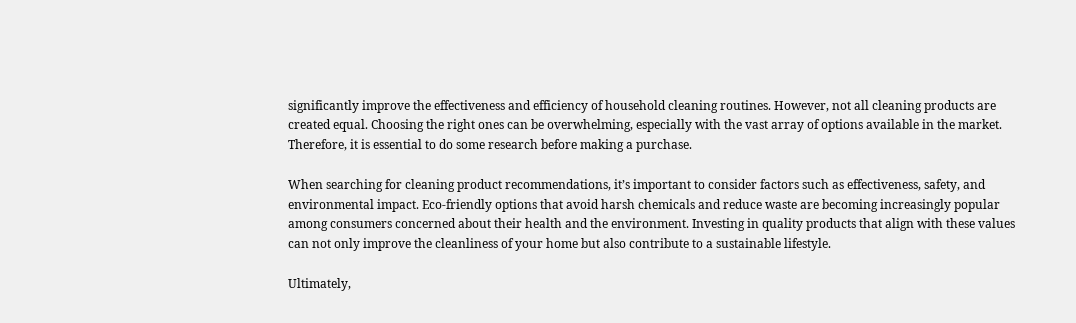significantly improve the effectiveness and efficiency of household cleaning routines. However, not all cleaning products are created equal. Choosing the right ones can be overwhelming, especially with the vast array of options available in the market. Therefore, it is essential to do some research before making a purchase.

When searching for cleaning product recommendations, it’s important to consider factors such as effectiveness, safety, and environmental impact. Eco-friendly options that avoid harsh chemicals and reduce waste are becoming increasingly popular among consumers concerned about their health and the environment. Investing in quality products that align with these values can not only improve the cleanliness of your home but also contribute to a sustainable lifestyle.

Ultimately,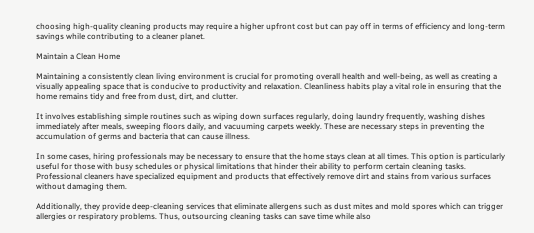choosing high-quality cleaning products may require a higher upfront cost but can pay off in terms of efficiency and long-term savings while contributing to a cleaner planet.

Maintain a Clean Home

Maintaining a consistently clean living environment is crucial for promoting overall health and well-being, as well as creating a visually appealing space that is conducive to productivity and relaxation. Cleanliness habits play a vital role in ensuring that the home remains tidy and free from dust, dirt, and clutter.

It involves establishing simple routines such as wiping down surfaces regularly, doing laundry frequently, washing dishes immediately after meals, sweeping floors daily, and vacuuming carpets weekly. These are necessary steps in preventing the accumulation of germs and bacteria that can cause illness.

In some cases, hiring professionals may be necessary to ensure that the home stays clean at all times. This option is particularly useful for those with busy schedules or physical limitations that hinder their ability to perform certain cleaning tasks. Professional cleaners have specialized equipment and products that effectively remove dirt and stains from various surfaces without damaging them.

Additionally, they provide deep-cleaning services that eliminate allergens such as dust mites and mold spores which can trigger allergies or respiratory problems. Thus, outsourcing cleaning tasks can save time while also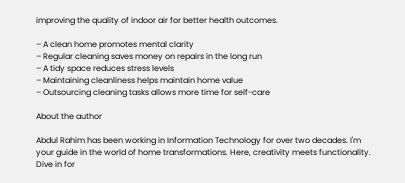improving the quality of indoor air for better health outcomes.

– A clean home promotes mental clarity
– Regular cleaning saves money on repairs in the long run
– A tidy space reduces stress levels
– Maintaining cleanliness helps maintain home value
– Outsourcing cleaning tasks allows more time for self-care

About the author

Abdul Rahim has been working in Information Technology for over two decades. I'm your guide in the world of home transformations. Here, creativity meets functionality. Dive in for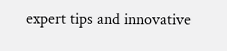expert tips and innovative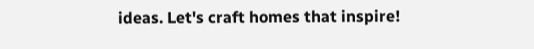ideas. Let's craft homes that inspire!